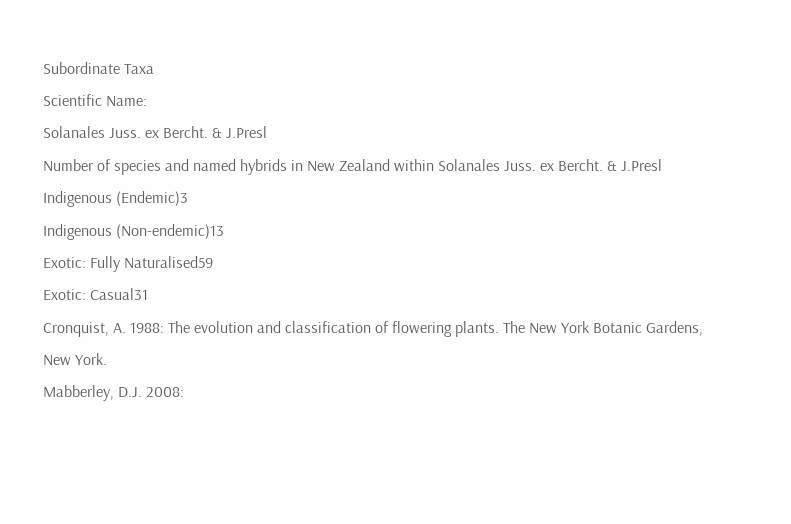Subordinate Taxa
Scientific Name:
Solanales Juss. ex Bercht. & J.Presl
Number of species and named hybrids in New Zealand within Solanales Juss. ex Bercht. & J.Presl
Indigenous (Endemic)3
Indigenous (Non-endemic)13
Exotic: Fully Naturalised59
Exotic: Casual31
Cronquist, A. 1988: The evolution and classification of flowering plants. The New York Botanic Gardens, New York.
Mabberley, D.J. 2008: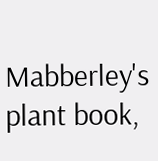Mabberley's plant book,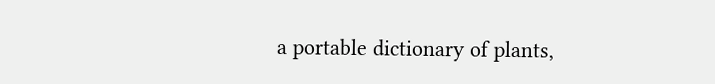a portable dictionary of plants,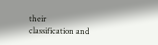their classification and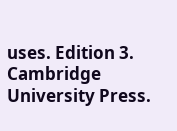uses. Edition 3. Cambridge University Press.